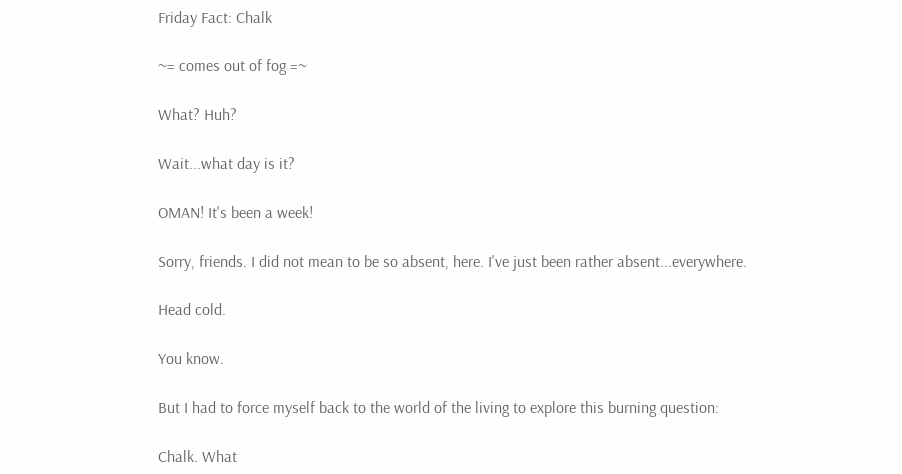Friday Fact: Chalk

~= comes out of fog =~

What? Huh?

Wait...what day is it?

OMAN! It's been a week!

Sorry, friends. I did not mean to be so absent, here. I've just been rather absent...everywhere.

Head cold.

You know.

But I had to force myself back to the world of the living to explore this burning question:

Chalk. What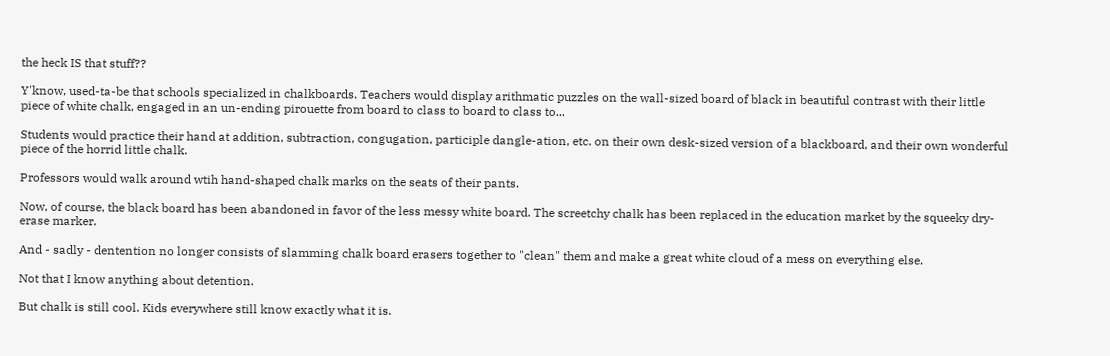the heck IS that stuff??

Y'know, used-ta-be that schools specialized in chalkboards. Teachers would display arithmatic puzzles on the wall-sized board of black in beautiful contrast with their little piece of white chalk, engaged in an un-ending pirouette from board to class to board to class to...

Students would practice their hand at addition, subtraction, congugation, participle dangle-ation, etc. on their own desk-sized version of a blackboard, and their own wonderful piece of the horrid little chalk.

Professors would walk around wtih hand-shaped chalk marks on the seats of their pants.

Now, of course, the black board has been abandoned in favor of the less messy white board. The screetchy chalk has been replaced in the education market by the squeeky dry-erase marker.

And - sadly - dentention no longer consists of slamming chalk board erasers together to "clean" them and make a great white cloud of a mess on everything else.

Not that I know anything about detention.

But chalk is still cool. Kids everywhere still know exactly what it is.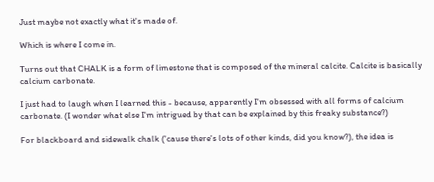Just maybe not exactly what it's made of.

Which is where I come in.

Turns out that CHALK is a form of limestone that is composed of the mineral calcite. Calcite is basically calcium carbonate.

I just had to laugh when I learned this - because, apparently I'm obsessed with all forms of calcium carbonate. (I wonder what else I'm intrigued by that can be explained by this freaky substance?)

For blackboard and sidewalk chalk ('cause there's lots of other kinds, did you know?), the idea is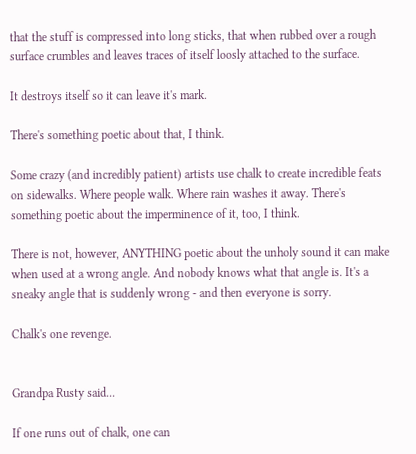that the stuff is compressed into long sticks, that when rubbed over a rough surface crumbles and leaves traces of itself loosly attached to the surface.

It destroys itself so it can leave it's mark.

There's something poetic about that, I think.

Some crazy (and incredibly patient) artists use chalk to create incredible feats on sidewalks. Where people walk. Where rain washes it away. There's something poetic about the imperminence of it, too, I think.

There is not, however, ANYTHING poetic about the unholy sound it can make when used at a wrong angle. And nobody knows what that angle is. It's a sneaky angle that is suddenly wrong - and then everyone is sorry.

Chalk's one revenge.


Grandpa Rusty said...

If one runs out of chalk, one can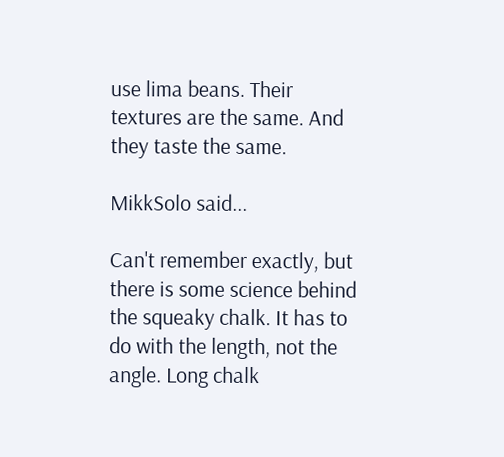use lima beans. Their textures are the same. And they taste the same.

MikkSolo said...

Can't remember exactly, but there is some science behind the squeaky chalk. It has to do with the length, not the angle. Long chalk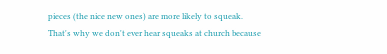pieces (the nice new ones) are more likely to squeak. That's why we don't ever hear squeaks at church because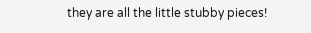they are all the little stubby pieces!